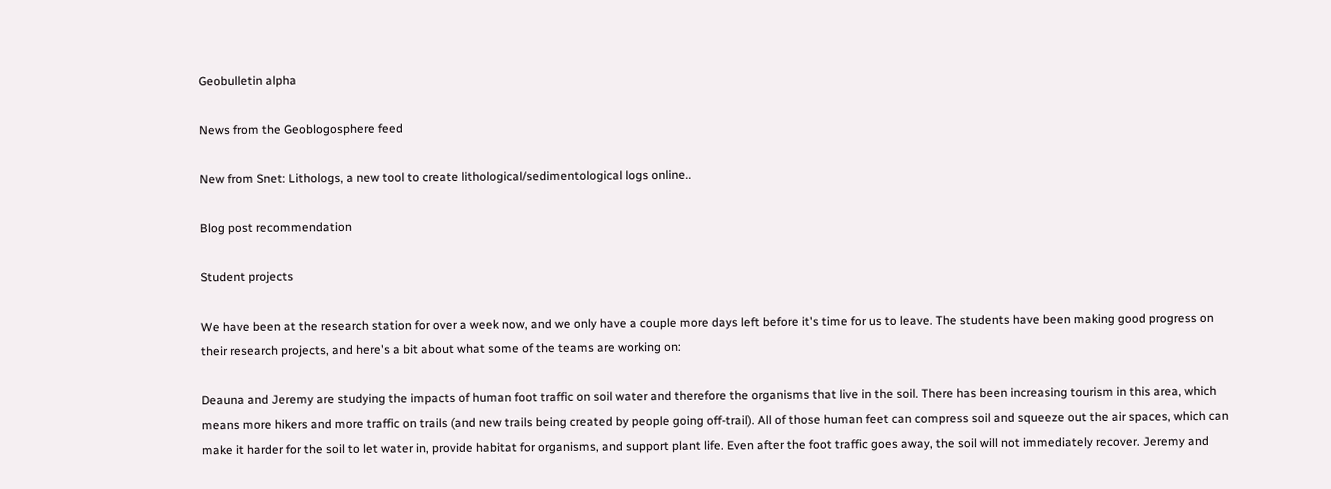Geobulletin alpha

News from the Geoblogosphere feed

New from Snet: Lithologs, a new tool to create lithological/sedimentological logs online..

Blog post recommendation

Student projects

We have been at the research station for over a week now, and we only have a couple more days left before it's time for us to leave. The students have been making good progress on their research projects, and here's a bit about what some of the teams are working on:

Deauna and Jeremy are studying the impacts of human foot traffic on soil water and therefore the organisms that live in the soil. There has been increasing tourism in this area, which means more hikers and more traffic on trails (and new trails being created by people going off-trail). All of those human feet can compress soil and squeeze out the air spaces, which can make it harder for the soil to let water in, provide habitat for organisms, and support plant life. Even after the foot traffic goes away, the soil will not immediately recover. Jeremy and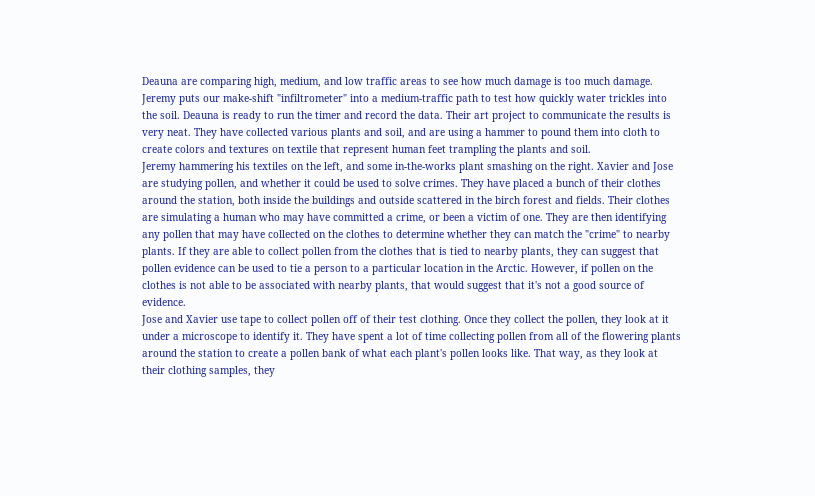Deauna are comparing high, medium, and low traffic areas to see how much damage is too much damage.
Jeremy puts our make-shift "infiltrometer" into a medium-traffic path to test how quickly water trickles into the soil. Deauna is ready to run the timer and record the data. Their art project to communicate the results is very neat. They have collected various plants and soil, and are using a hammer to pound them into cloth to create colors and textures on textile that represent human feet trampling the plants and soil.
Jeremy hammering his textiles on the left, and some in-the-works plant smashing on the right. Xavier and Jose are studying pollen, and whether it could be used to solve crimes. They have placed a bunch of their clothes around the station, both inside the buildings and outside scattered in the birch forest and fields. Their clothes are simulating a human who may have committed a crime, or been a victim of one. They are then identifying any pollen that may have collected on the clothes to determine whether they can match the "crime" to nearby plants. If they are able to collect pollen from the clothes that is tied to nearby plants, they can suggest that pollen evidence can be used to tie a person to a particular location in the Arctic. However, if pollen on the clothes is not able to be associated with nearby plants, that would suggest that it's not a good source of evidence.
Jose and Xavier use tape to collect pollen off of their test clothing. Once they collect the pollen, they look at it under a microscope to identify it. They have spent a lot of time collecting pollen from all of the flowering plants around the station to create a pollen bank of what each plant's pollen looks like. That way, as they look at their clothing samples, they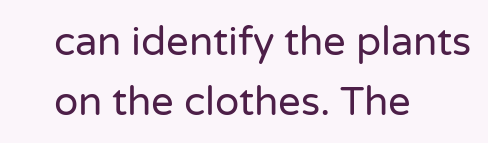can identify the plants on the clothes. The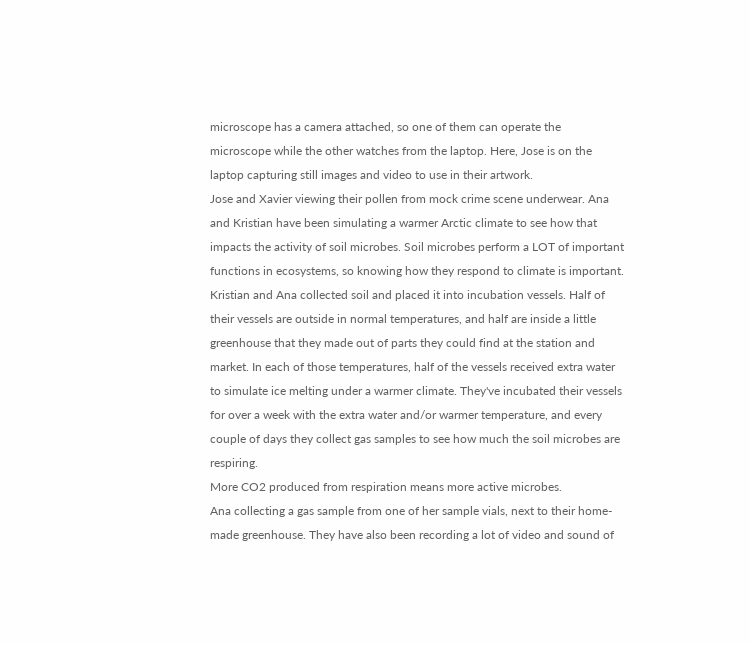microscope has a camera attached, so one of them can operate the microscope while the other watches from the laptop. Here, Jose is on the laptop capturing still images and video to use in their artwork.
Jose and Xavier viewing their pollen from mock crime scene underwear. Ana and Kristian have been simulating a warmer Arctic climate to see how that impacts the activity of soil microbes. Soil microbes perform a LOT of important functions in ecosystems, so knowing how they respond to climate is important. Kristian and Ana collected soil and placed it into incubation vessels. Half of their vessels are outside in normal temperatures, and half are inside a little greenhouse that they made out of parts they could find at the station and market. In each of those temperatures, half of the vessels received extra water to simulate ice melting under a warmer climate. They've incubated their vessels for over a week with the extra water and/or warmer temperature, and every couple of days they collect gas samples to see how much the soil microbes are respiring.
More CO2 produced from respiration means more active microbes.
Ana collecting a gas sample from one of her sample vials, next to their home-made greenhouse. They have also been recording a lot of video and sound of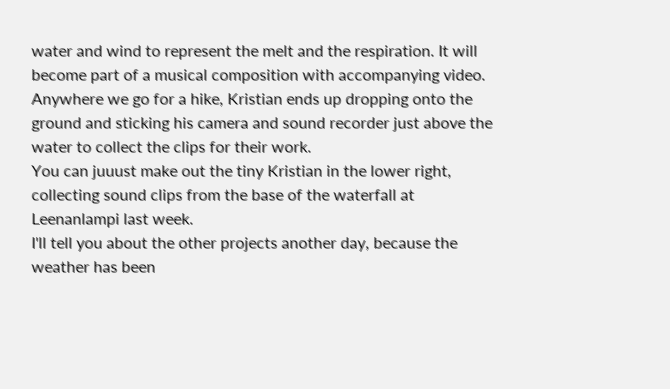water and wind to represent the melt and the respiration. It will become part of a musical composition with accompanying video. Anywhere we go for a hike, Kristian ends up dropping onto the ground and sticking his camera and sound recorder just above the water to collect the clips for their work.
You can juuust make out the tiny Kristian in the lower right, collecting sound clips from the base of the waterfall at Leenanlampi last week.
I'll tell you about the other projects another day, because the weather has been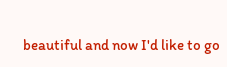beautiful and now I'd like to go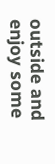outside and enjoy some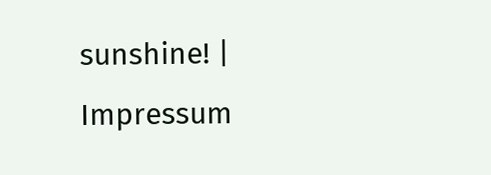sunshine! | Impressum